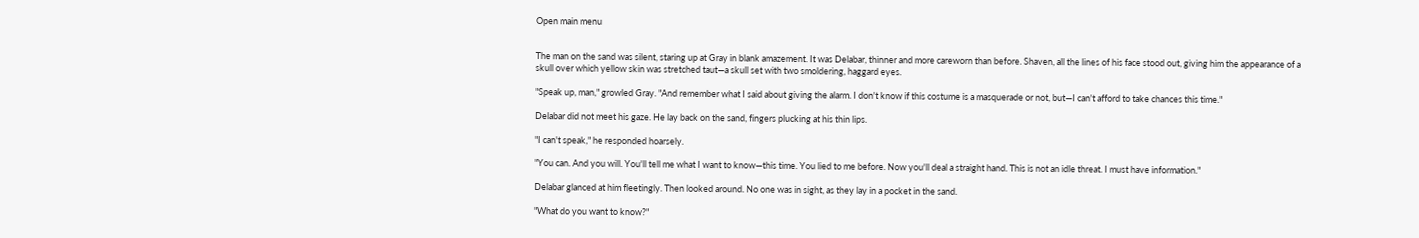Open main menu


The man on the sand was silent, staring up at Gray in blank amazement. It was Delabar, thinner and more careworn than before. Shaven, all the lines of his face stood out, giving him the appearance of a skull over which yellow skin was stretched taut—a skull set with two smoldering, haggard eyes.

"Speak up, man," growled Gray. "And remember what I said about giving the alarm. I don't know if this costume is a masquerade or not, but—I can't afford to take chances this time."

Delabar did not meet his gaze. He lay back on the sand, fingers plucking at his thin lips.

"I can't speak," he responded hoarsely.

"You can. And you will. You'll tell me what I want to know—this time. You lied to me before. Now you'll deal a straight hand. This is not an idle threat. I must have information."

Delabar glanced at him fleetingly. Then looked around. No one was in sight, as they lay in a pocket in the sand.

"What do you want to know?"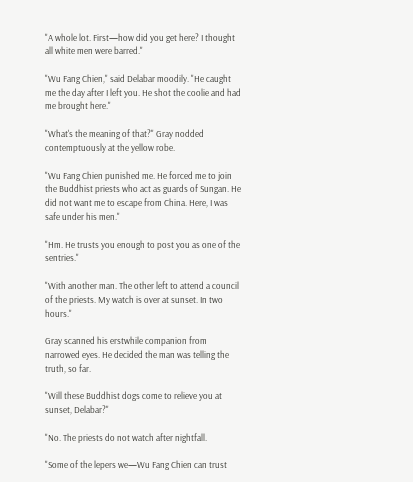"A whole lot. First—how did you get here? I thought all white men were barred."

"Wu Fang Chien," said Delabar moodily. "He caught me the day after I left you. He shot the coolie and had me brought here."

"What's the meaning of that?" Gray nodded contemptuously at the yellow robe.

"Wu Fang Chien punished me. He forced me to join the Buddhist priests who act as guards of Sungan. He did not want me to escape from China. Here, I was safe under his men."

"Hm. He trusts you enough to post you as one of the sentries."

"With another man. The other left to attend a council of the priests. My watch is over at sunset. In two hours."

Gray scanned his erstwhile companion from narrowed eyes. He decided the man was telling the truth, so far.

"Will these Buddhist dogs come to relieve you at sunset, Delabar?"

"No. The priests do not watch after nightfall.

"Some of the lepers we—Wu Fang Chien can trust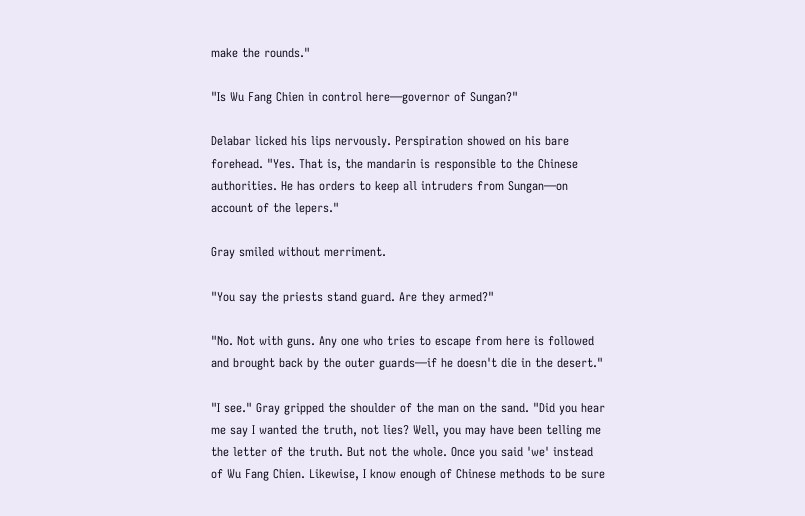make the rounds."

"Is Wu Fang Chien in control here—governor of Sungan?"

Delabar licked his lips nervously. Perspiration showed on his bare forehead. "Yes. That is, the mandarin is responsible to the Chinese authorities. He has orders to keep all intruders from Sungan—on account of the lepers."

Gray smiled without merriment.

"You say the priests stand guard. Are they armed?"

"No. Not with guns. Any one who tries to escape from here is followed and brought back by the outer guards—if he doesn't die in the desert."

"I see." Gray gripped the shoulder of the man on the sand. "Did you hear me say I wanted the truth, not lies? Well, you may have been telling me the letter of the truth. But not the whole. Once you said 'we' instead of Wu Fang Chien. Likewise, I know enough of Chinese methods to be sure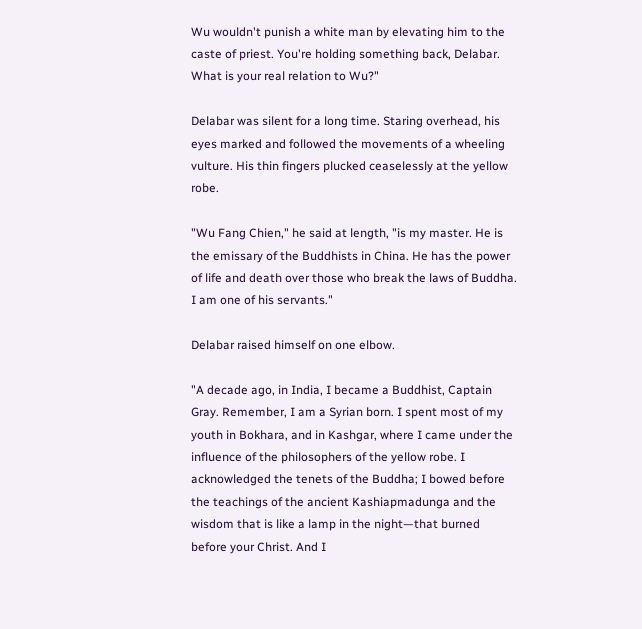Wu wouldn't punish a white man by elevating him to the caste of priest. You're holding something back, Delabar. What is your real relation to Wu?"

Delabar was silent for a long time. Staring overhead, his eyes marked and followed the movements of a wheeling vulture. His thin fingers plucked ceaselessly at the yellow robe.

"Wu Fang Chien," he said at length, "is my master. He is the emissary of the Buddhists in China. He has the power of life and death over those who break the laws of Buddha. I am one of his servants."

Delabar raised himself on one elbow.

"A decade ago, in India, I became a Buddhist, Captain Gray. Remember, I am a Syrian born. I spent most of my youth in Bokhara, and in Kashgar, where I came under the influence of the philosophers of the yellow robe. I acknowledged the tenets of the Buddha; I bowed before the teachings of the ancient Kashiapmadunga and the wisdom that is like a lamp in the night—that burned before your Christ. And I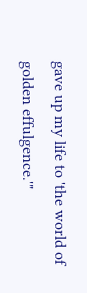gave up my life to 'the world of golden effulgence.'"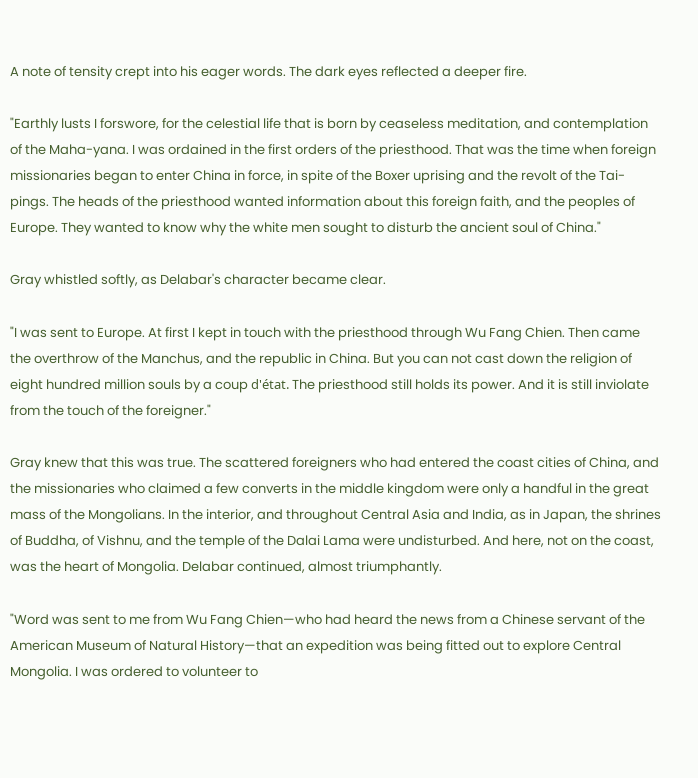A note of tensity crept into his eager words. The dark eyes reflected a deeper fire.

"Earthly lusts I forswore, for the celestial life that is born by ceaseless meditation, and contemplation of the Maha-yana. I was ordained in the first orders of the priesthood. That was the time when foreign missionaries began to enter China in force, in spite of the Boxer uprising and the revolt of the Tai-pings. The heads of the priesthood wanted information about this foreign faith, and the peoples of Europe. They wanted to know why the white men sought to disturb the ancient soul of China."

Gray whistled softly, as Delabar's character became clear.

"I was sent to Europe. At first I kept in touch with the priesthood through Wu Fang Chien. Then came the overthrow of the Manchus, and the republic in China. But you can not cast down the religion of eight hundred million souls by a coup d'état. The priesthood still holds its power. And it is still inviolate from the touch of the foreigner."

Gray knew that this was true. The scattered foreigners who had entered the coast cities of China, and the missionaries who claimed a few converts in the middle kingdom were only a handful in the great mass of the Mongolians. In the interior, and throughout Central Asia and India, as in Japan, the shrines of Buddha, of Vishnu, and the temple of the Dalai Lama were undisturbed. And here, not on the coast, was the heart of Mongolia. Delabar continued, almost triumphantly.

"Word was sent to me from Wu Fang Chien—who had heard the news from a Chinese servant of the American Museum of Natural History—that an expedition was being fitted out to explore Central Mongolia. I was ordered to volunteer to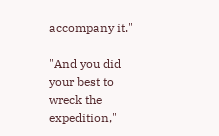accompany it."

"And you did your best to wreck the expedition,"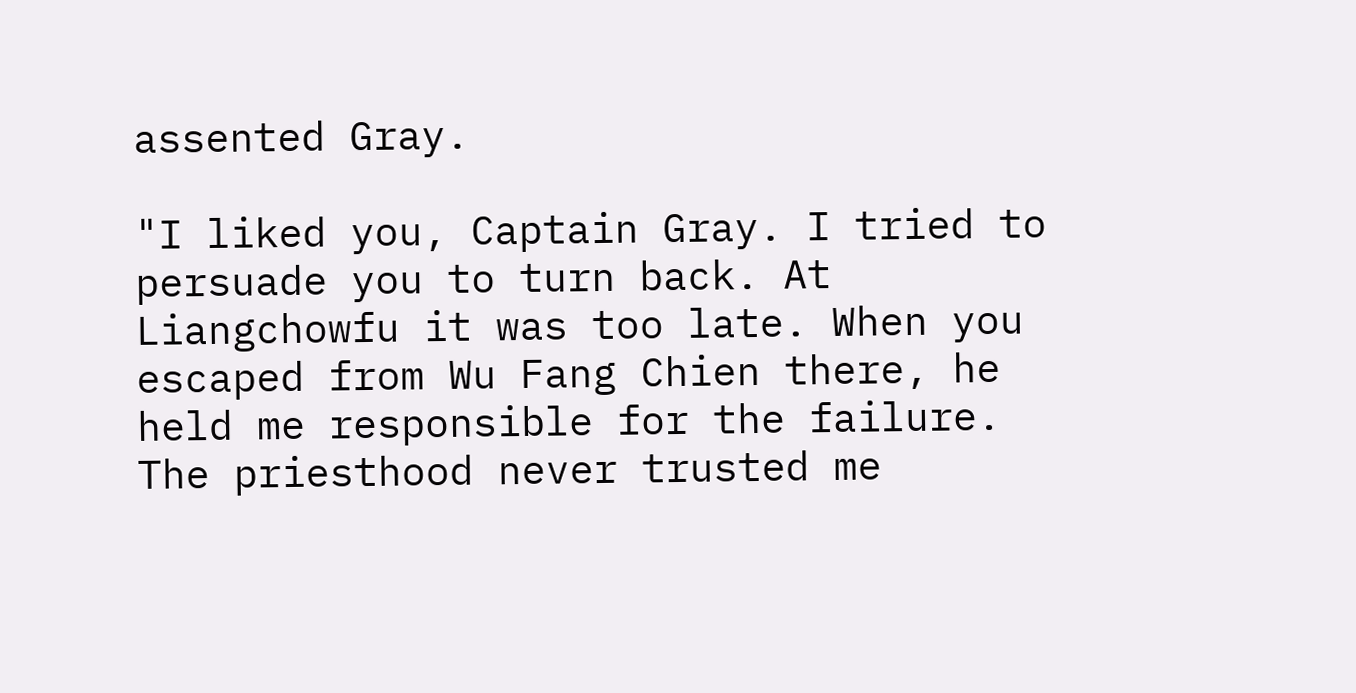assented Gray.

"I liked you, Captain Gray. I tried to persuade you to turn back. At Liangchowfu it was too late. When you escaped from Wu Fang Chien there, he held me responsible for the failure. The priesthood never trusted me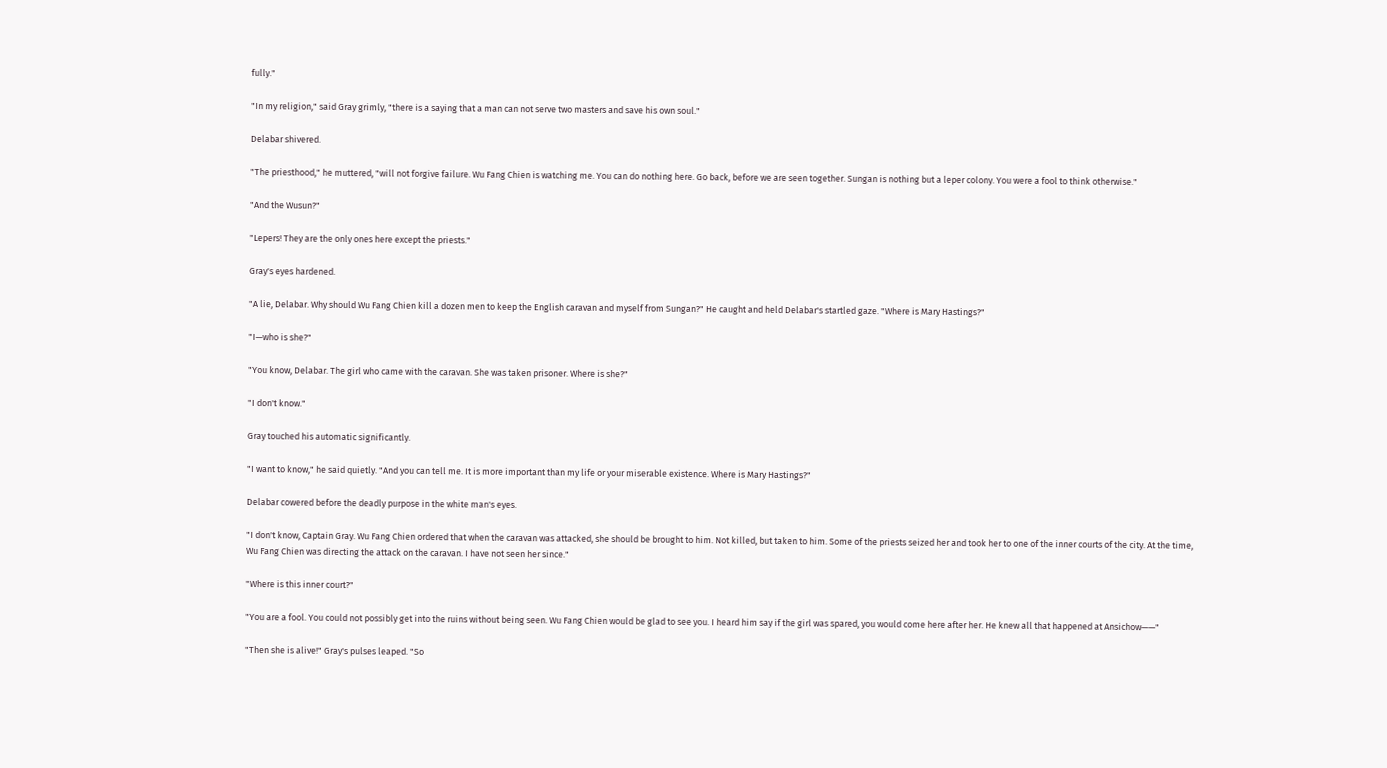fully."

"In my religion," said Gray grimly, "there is a saying that a man can not serve two masters and save his own soul."

Delabar shivered.

"The priesthood," he muttered, "will not forgive failure. Wu Fang Chien is watching me. You can do nothing here. Go back, before we are seen together. Sungan is nothing but a leper colony. You were a fool to think otherwise."

"And the Wusun?"

"Lepers! They are the only ones here except the priests."

Gray's eyes hardened.

"A lie, Delabar. Why should Wu Fang Chien kill a dozen men to keep the English caravan and myself from Sungan?" He caught and held Delabar's startled gaze. "Where is Mary Hastings?"

"I—who is she?"

"You know, Delabar. The girl who came with the caravan. She was taken prisoner. Where is she?"

"I don't know."

Gray touched his automatic significantly.

"I want to know," he said quietly. "And you can tell me. It is more important than my life or your miserable existence. Where is Mary Hastings?"

Delabar cowered before the deadly purpose in the white man's eyes.

"I don't know, Captain Gray. Wu Fang Chien ordered that when the caravan was attacked, she should be brought to him. Not killed, but taken to him. Some of the priests seized her and took her to one of the inner courts of the city. At the time, Wu Fang Chien was directing the attack on the caravan. I have not seen her since."

"Where is this inner court?"

"You are a fool. You could not possibly get into the ruins without being seen. Wu Fang Chien would be glad to see you. I heard him say if the girl was spared, you would come here after her. He knew all that happened at Ansichow——"

"Then she is alive!" Gray's pulses leaped. "So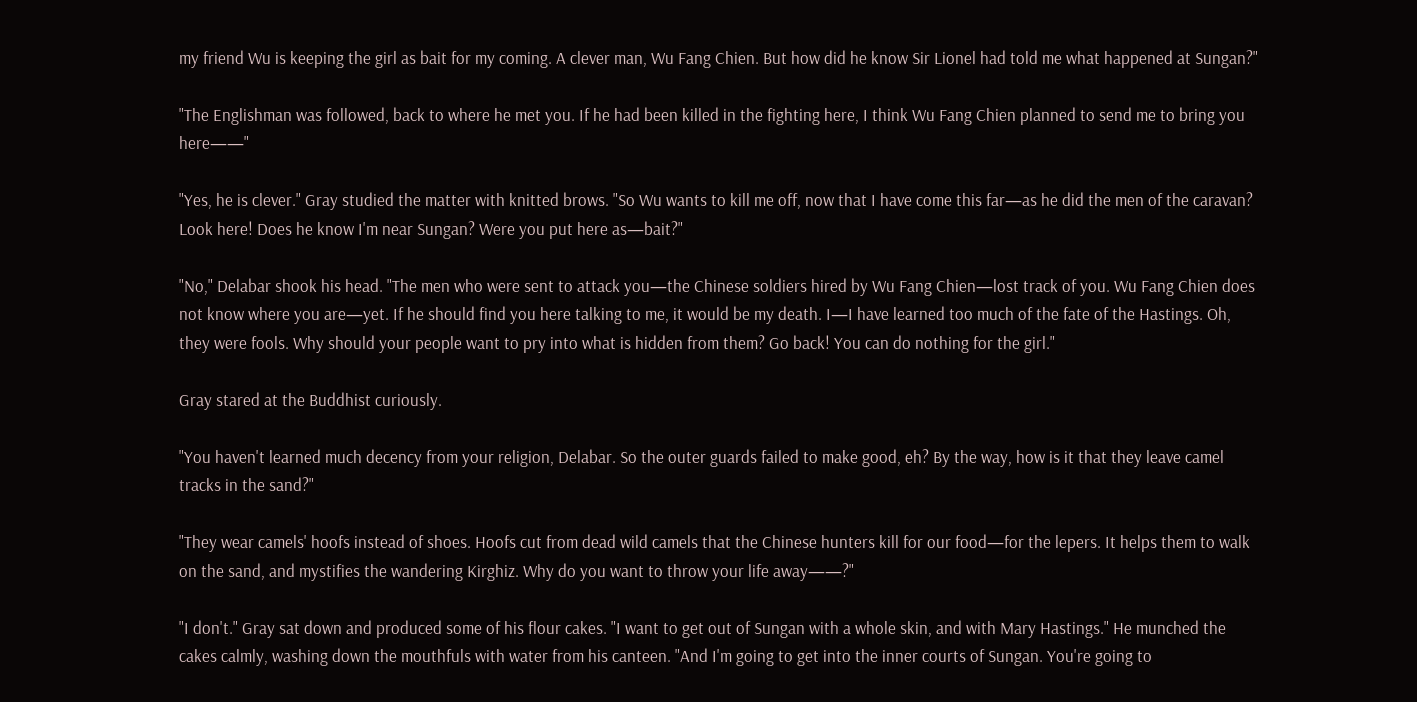my friend Wu is keeping the girl as bait for my coming. A clever man, Wu Fang Chien. But how did he know Sir Lionel had told me what happened at Sungan?"

"The Englishman was followed, back to where he met you. If he had been killed in the fighting here, I think Wu Fang Chien planned to send me to bring you here——"

"Yes, he is clever." Gray studied the matter with knitted brows. "So Wu wants to kill me off, now that I have come this far—as he did the men of the caravan? Look here! Does he know I'm near Sungan? Were you put here as—bait?"

"No," Delabar shook his head. "The men who were sent to attack you—the Chinese soldiers hired by Wu Fang Chien—lost track of you. Wu Fang Chien does not know where you are—yet. If he should find you here talking to me, it would be my death. I—I have learned too much of the fate of the Hastings. Oh, they were fools. Why should your people want to pry into what is hidden from them? Go back! You can do nothing for the girl."

Gray stared at the Buddhist curiously.

"You haven't learned much decency from your religion, Delabar. So the outer guards failed to make good, eh? By the way, how is it that they leave camel tracks in the sand?"

"They wear camels' hoofs instead of shoes. Hoofs cut from dead wild camels that the Chinese hunters kill for our food—for the lepers. It helps them to walk on the sand, and mystifies the wandering Kirghiz. Why do you want to throw your life away——?"

"I don't." Gray sat down and produced some of his flour cakes. "I want to get out of Sungan with a whole skin, and with Mary Hastings." He munched the cakes calmly, washing down the mouthfuls with water from his canteen. "And I'm going to get into the inner courts of Sungan. You're going to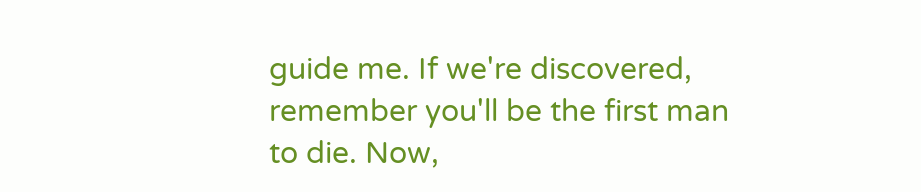guide me. If we're discovered, remember you'll be the first man to die. Now,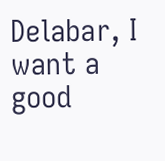Delabar, I want a good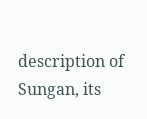description of Sungan, its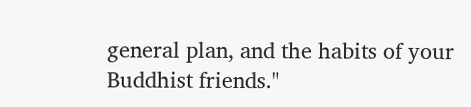general plan, and the habits of your Buddhist friends."